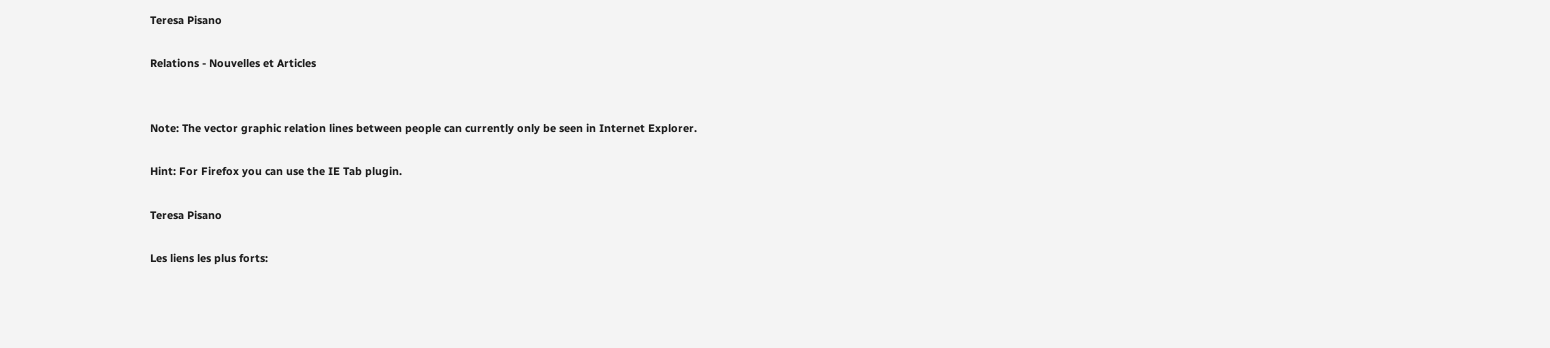Teresa Pisano

Relations - Nouvelles et Articles


Note: The vector graphic relation lines between people can currently only be seen in Internet Explorer.

Hint: For Firefox you can use the IE Tab plugin.

Teresa Pisano

Les liens les plus forts: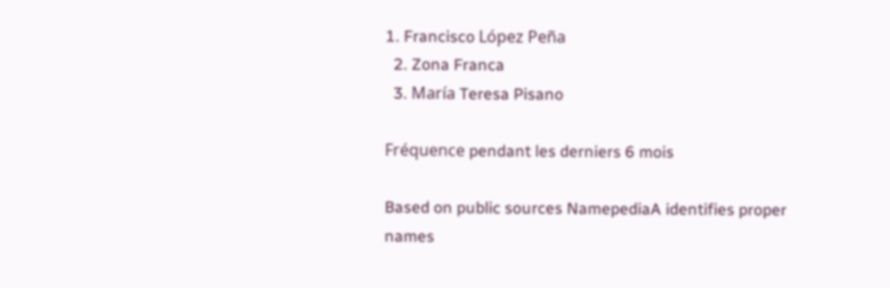1. Francisco López Peña
  2. Zona Franca
  3. María Teresa Pisano

Fréquence pendant les derniers 6 mois

Based on public sources NamepediaA identifies proper names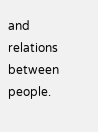and relations between people.